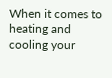When it comes to heating and cooling your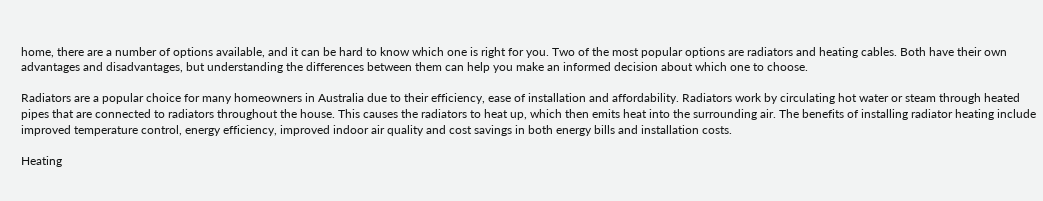home, there are a number of options available, and it can be hard to know which one is right for you. Two of the most popular options are radiators and heating cables. Both have their own advantages and disadvantages, but understanding the differences between them can help you make an informed decision about which one to choose.

Radiators are a popular choice for many homeowners in Australia due to their efficiency, ease of installation and affordability. Radiators work by circulating hot water or steam through heated pipes that are connected to radiators throughout the house. This causes the radiators to heat up, which then emits heat into the surrounding air. The benefits of installing radiator heating include improved temperature control, energy efficiency, improved indoor air quality and cost savings in both energy bills and installation costs.

Heating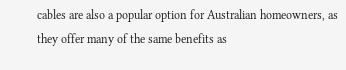cables are also a popular option for Australian homeowners, as they offer many of the same benefits as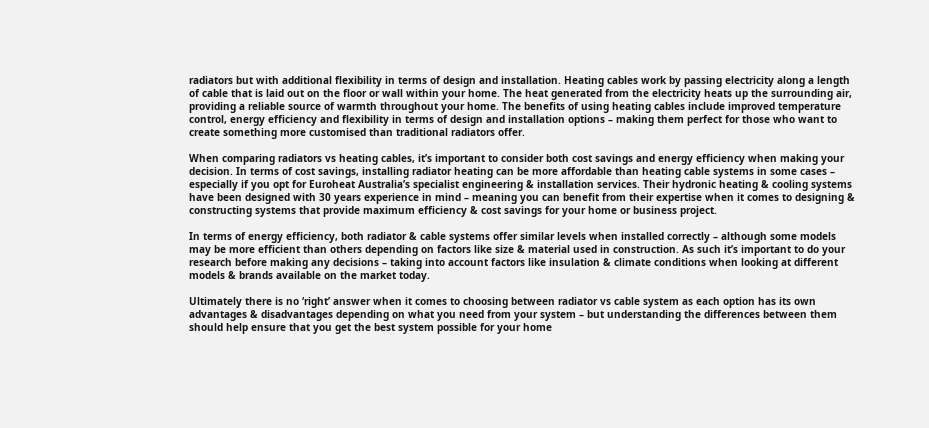radiators but with additional flexibility in terms of design and installation. Heating cables work by passing electricity along a length of cable that is laid out on the floor or wall within your home. The heat generated from the electricity heats up the surrounding air, providing a reliable source of warmth throughout your home. The benefits of using heating cables include improved temperature control, energy efficiency and flexibility in terms of design and installation options – making them perfect for those who want to create something more customised than traditional radiators offer.

When comparing radiators vs heating cables, it’s important to consider both cost savings and energy efficiency when making your decision. In terms of cost savings, installing radiator heating can be more affordable than heating cable systems in some cases – especially if you opt for Euroheat Australia’s specialist engineering & installation services. Their hydronic heating & cooling systems have been designed with 30 years experience in mind – meaning you can benefit from their expertise when it comes to designing & constructing systems that provide maximum efficiency & cost savings for your home or business project.

In terms of energy efficiency, both radiator & cable systems offer similar levels when installed correctly – although some models may be more efficient than others depending on factors like size & material used in construction. As such it’s important to do your research before making any decisions – taking into account factors like insulation & climate conditions when looking at different models & brands available on the market today.

Ultimately there is no ‘right’ answer when it comes to choosing between radiator vs cable system as each option has its own advantages & disadvantages depending on what you need from your system – but understanding the differences between them should help ensure that you get the best system possible for your home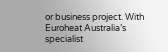or business project. With Euroheat Australia’s specialist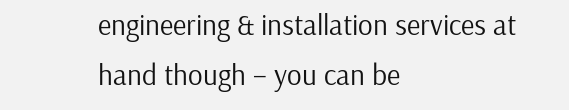engineering & installation services at hand though – you can be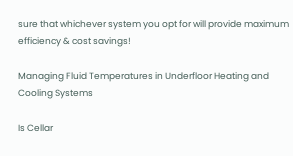sure that whichever system you opt for will provide maximum efficiency & cost savings!

Managing Fluid Temperatures in Underfloor Heating and Cooling Systems

Is Cellar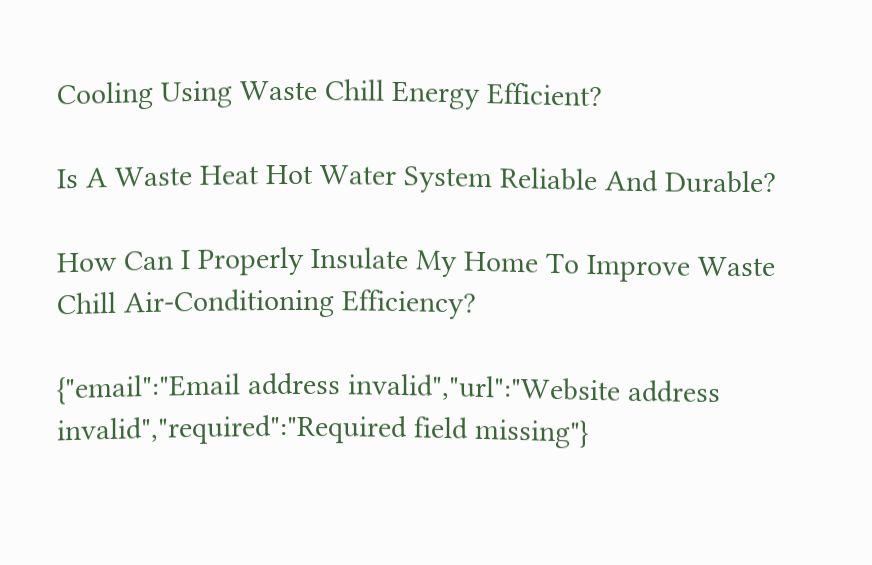Cooling Using Waste Chill Energy Efficient?

Is A Waste Heat Hot Water System Reliable And Durable?

How Can I Properly Insulate My Home To Improve Waste Chill Air-Conditioning Efficiency?

{"email":"Email address invalid","url":"Website address invalid","required":"Required field missing"}